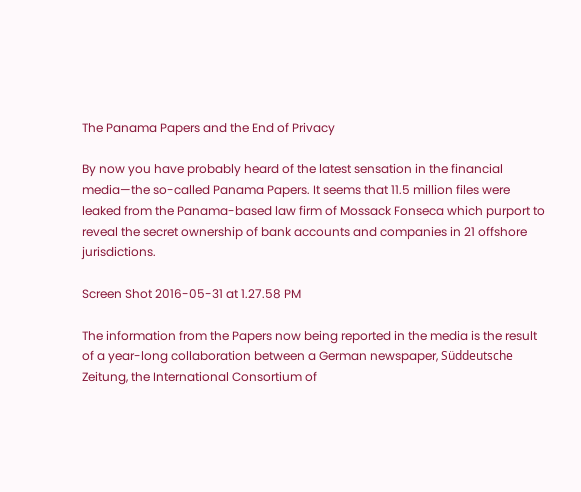The Panama Papers and the End of Privacy

By now you have probably heard of the latest sensation in the financial media—the so-called Panama Papers. It seems that 11.5 million files were leaked from the Panama-based law firm of Mossack Fonseca which purport to reveal the secret ownership of bank accounts and companies in 21 offshore jurisdictions.

Screen Shot 2016-05-31 at 1.27.58 PM

The information from the Papers now being reported in the media is the result of a year-long collaboration between a German newspaper, Süddeutsche Zeitung, the International Consortium of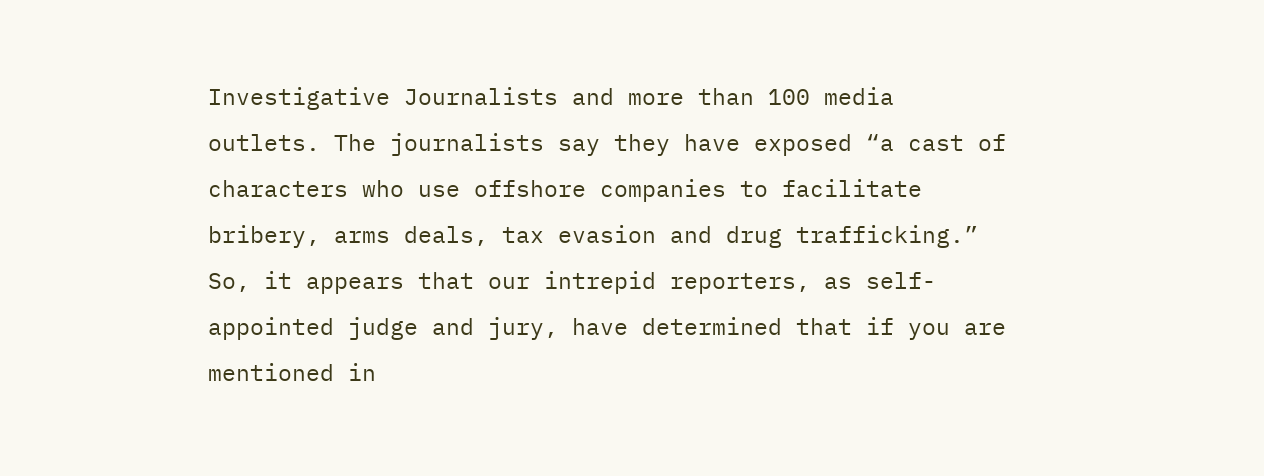Investigative Journalists and more than 100 media outlets. The journalists say they have exposed “a cast of characters who use offshore companies to facilitate bribery, arms deals, tax evasion and drug trafficking.” So, it appears that our intrepid reporters, as self-appointed judge and jury, have determined that if you are mentioned in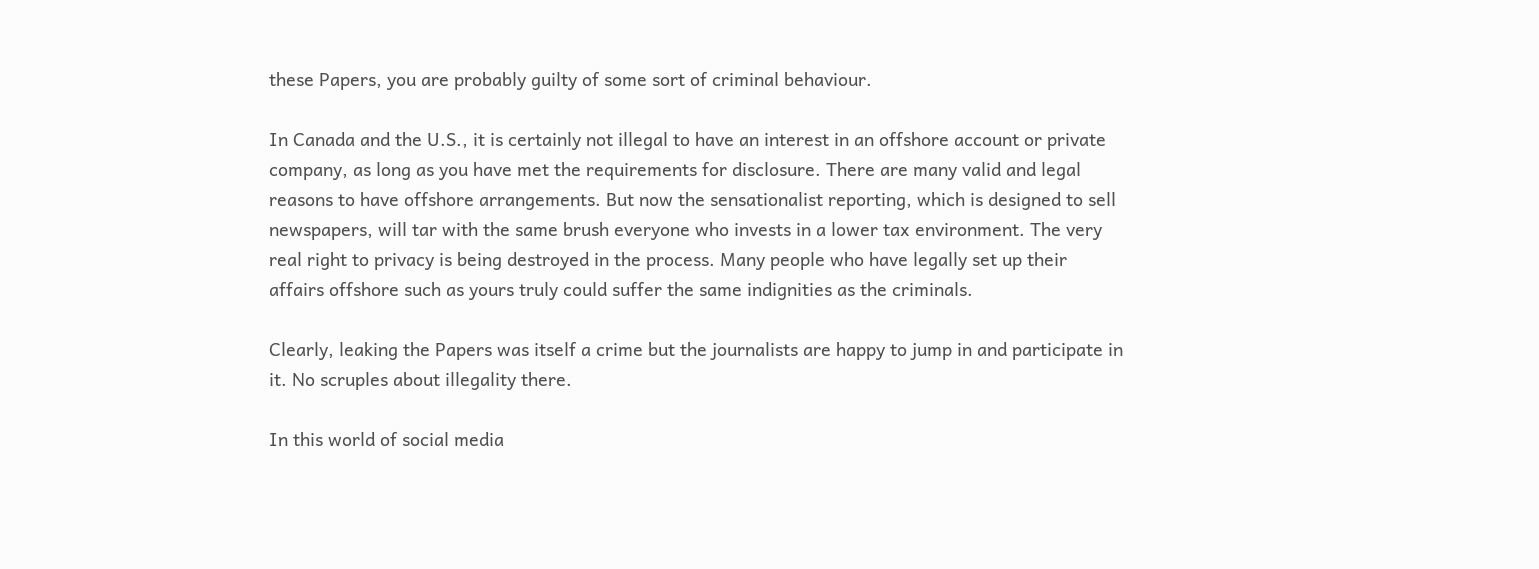these Papers, you are probably guilty of some sort of criminal behaviour.

In Canada and the U.S., it is certainly not illegal to have an interest in an offshore account or private company, as long as you have met the requirements for disclosure. There are many valid and legal reasons to have offshore arrangements. But now the sensationalist reporting, which is designed to sell newspapers, will tar with the same brush everyone who invests in a lower tax environment. The very real right to privacy is being destroyed in the process. Many people who have legally set up their affairs offshore such as yours truly could suffer the same indignities as the criminals.

Clearly, leaking the Papers was itself a crime but the journalists are happy to jump in and participate in it. No scruples about illegality there.

In this world of social media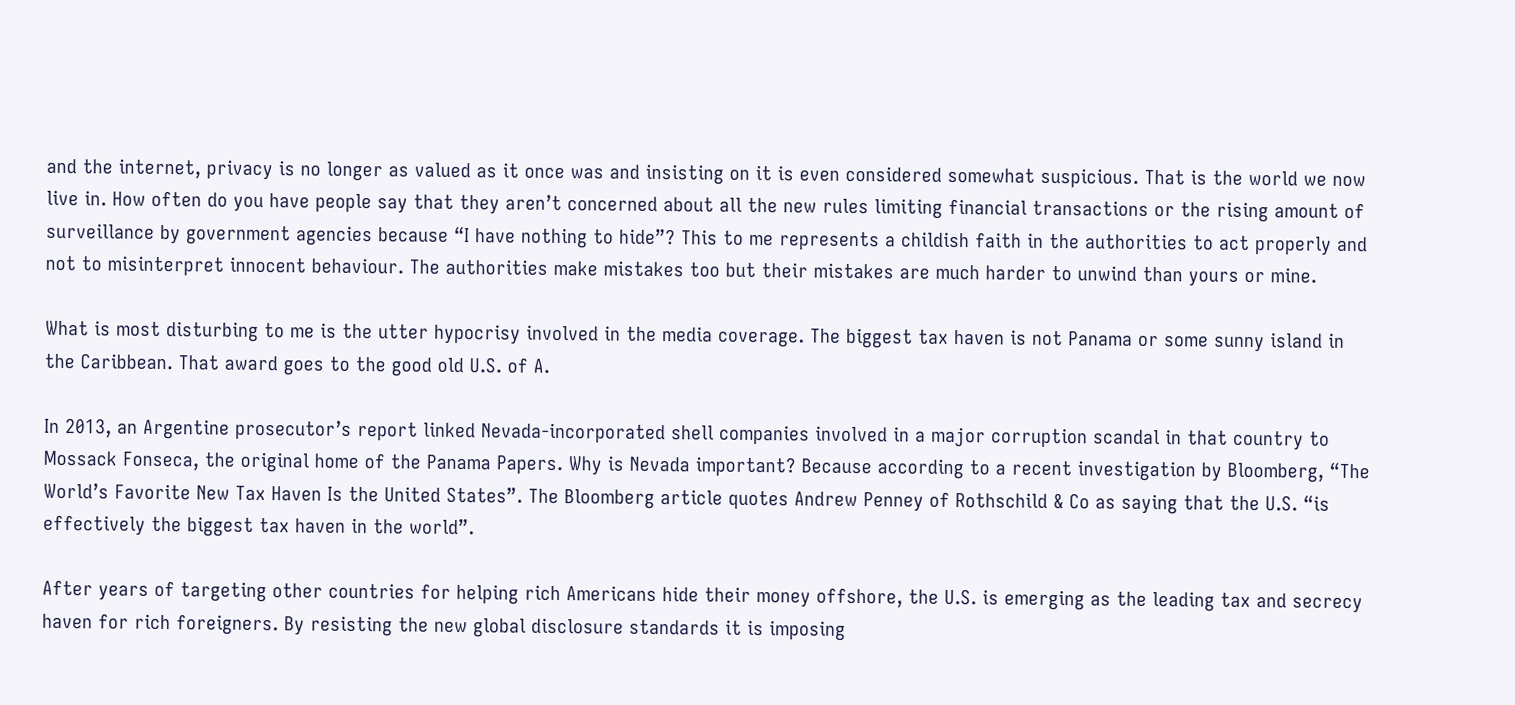and the internet, privacy is no longer as valued as it once was and insisting on it is even considered somewhat suspicious. That is the world we now live in. How often do you have people say that they aren’t concerned about all the new rules limiting financial transactions or the rising amount of surveillance by government agencies because “I have nothing to hide”? This to me represents a childish faith in the authorities to act properly and not to misinterpret innocent behaviour. The authorities make mistakes too but their mistakes are much harder to unwind than yours or mine.

What is most disturbing to me is the utter hypocrisy involved in the media coverage. The biggest tax haven is not Panama or some sunny island in the Caribbean. That award goes to the good old U.S. of A.

In 2013, an Argentine prosecutor’s report linked Nevada-incorporated shell companies involved in a major corruption scandal in that country to Mossack Fonseca, the original home of the Panama Papers. Why is Nevada important? Because according to a recent investigation by Bloomberg, “The World’s Favorite New Tax Haven Is the United States”. The Bloomberg article quotes Andrew Penney of Rothschild & Co as saying that the U.S. “is effectively the biggest tax haven in the world”.

After years of targeting other countries for helping rich Americans hide their money offshore, the U.S. is emerging as the leading tax and secrecy haven for rich foreigners. By resisting the new global disclosure standards it is imposing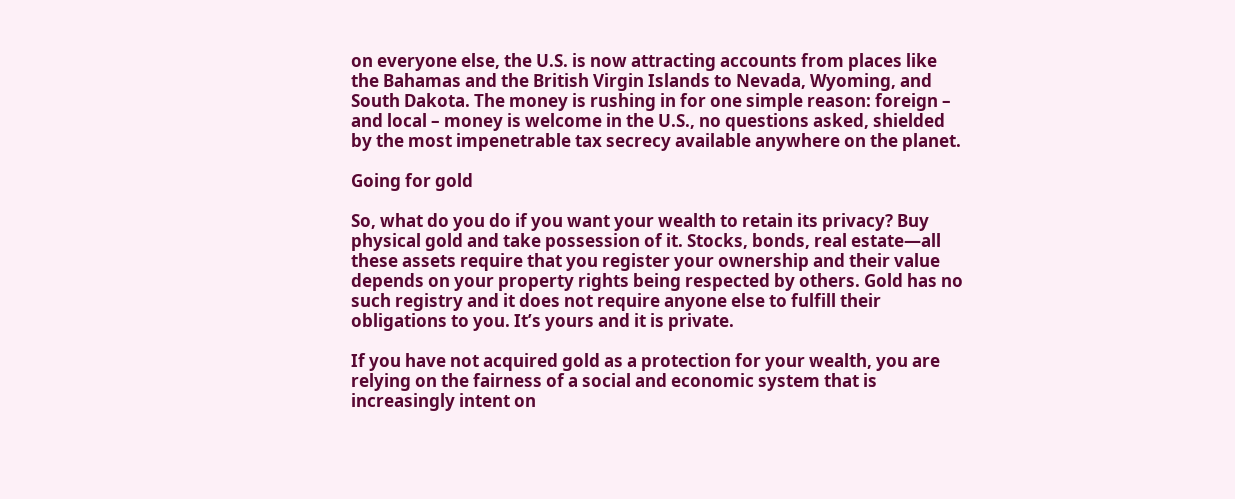on everyone else, the U.S. is now attracting accounts from places like the Bahamas and the British Virgin Islands to Nevada, Wyoming, and South Dakota. The money is rushing in for one simple reason: foreign – and local – money is welcome in the U.S., no questions asked, shielded by the most impenetrable tax secrecy available anywhere on the planet.

Going for gold

So, what do you do if you want your wealth to retain its privacy? Buy physical gold and take possession of it. Stocks, bonds, real estate—all these assets require that you register your ownership and their value depends on your property rights being respected by others. Gold has no such registry and it does not require anyone else to fulfill their obligations to you. It’s yours and it is private.

If you have not acquired gold as a protection for your wealth, you are relying on the fairness of a social and economic system that is increasingly intent on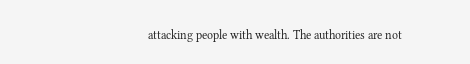attacking people with wealth. The authorities are not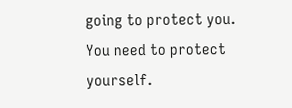going to protect you. You need to protect yourself.